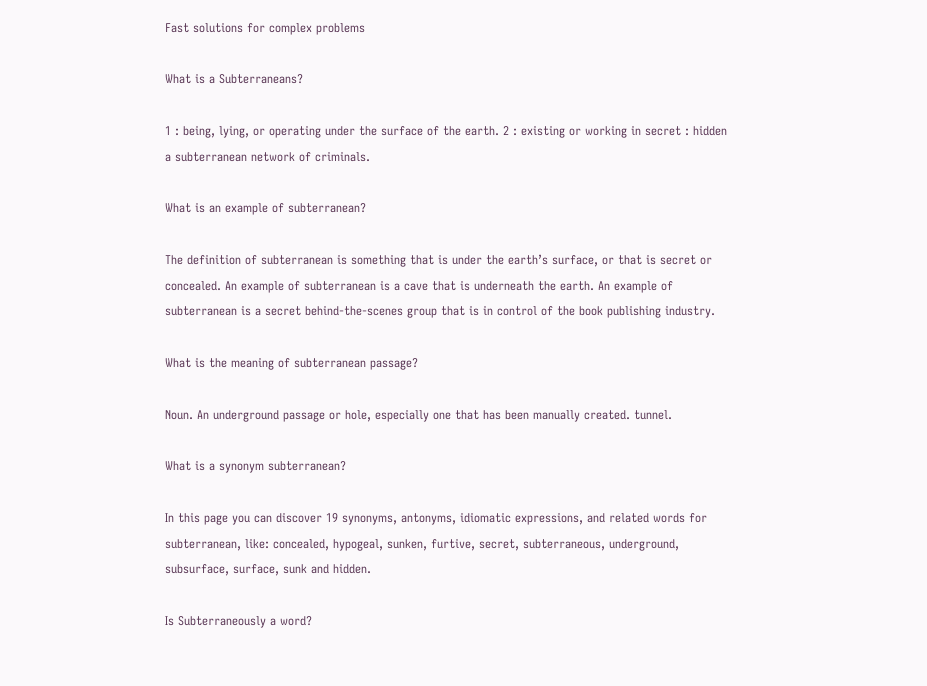Fast solutions for complex problems

What is a Subterraneans?

1 : being, lying, or operating under the surface of the earth. 2 : existing or working in secret : hidden a subterranean network of criminals.

What is an example of subterranean?

The definition of subterranean is something that is under the earth’s surface, or that is secret or concealed. An example of subterranean is a cave that is underneath the earth. An example of subterranean is a secret behind-the-scenes group that is in control of the book publishing industry.

What is the meaning of subterranean passage?

Noun. An underground passage or hole, especially one that has been manually created. tunnel.

What is a synonym subterranean?

In this page you can discover 19 synonyms, antonyms, idiomatic expressions, and related words for subterranean, like: concealed, hypogeal, sunken, furtive, secret, subterraneous, underground, subsurface, surface, sunk and hidden.

Is Subterraneously a word?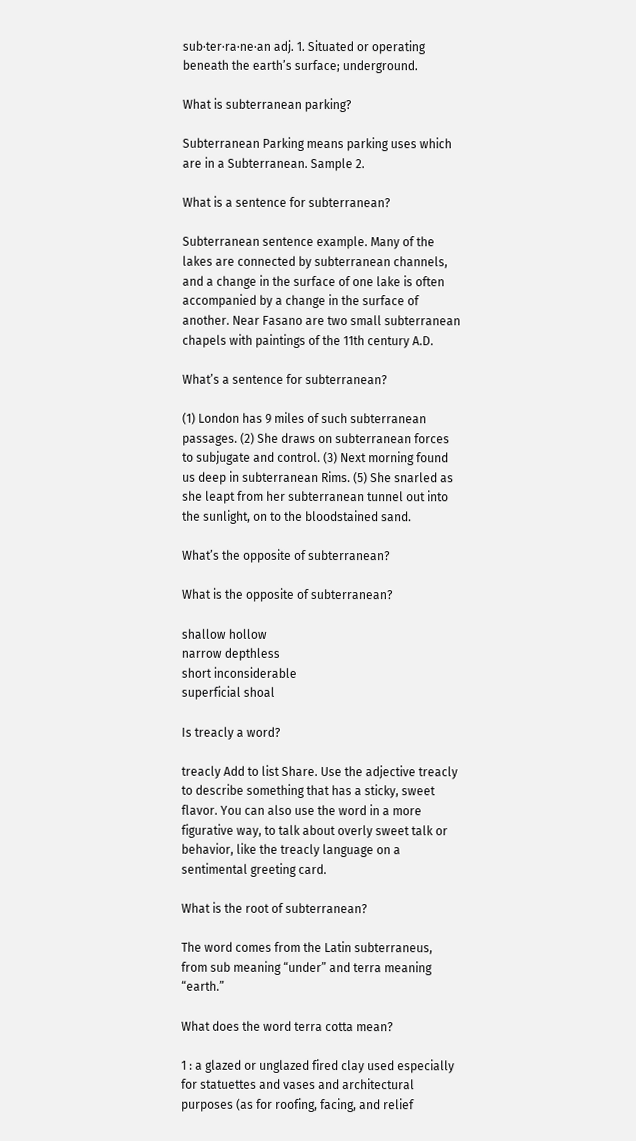sub·ter·ra·ne·an adj. 1. Situated or operating beneath the earth’s surface; underground.

What is subterranean parking?

Subterranean Parking means parking uses which are in a Subterranean. Sample 2.

What is a sentence for subterranean?

Subterranean sentence example. Many of the lakes are connected by subterranean channels, and a change in the surface of one lake is often accompanied by a change in the surface of another. Near Fasano are two small subterranean chapels with paintings of the 11th century A.D.

What’s a sentence for subterranean?

(1) London has 9 miles of such subterranean passages. (2) She draws on subterranean forces to subjugate and control. (3) Next morning found us deep in subterranean Rims. (5) She snarled as she leapt from her subterranean tunnel out into the sunlight, on to the bloodstained sand.

What’s the opposite of subterranean?

What is the opposite of subterranean?

shallow hollow
narrow depthless
short inconsiderable
superficial shoal

Is treacly a word?

treacly Add to list Share. Use the adjective treacly to describe something that has a sticky, sweet flavor. You can also use the word in a more figurative way, to talk about overly sweet talk or behavior, like the treacly language on a sentimental greeting card.

What is the root of subterranean?

The word comes from the Latin subterraneus, from sub meaning “under” and terra meaning “earth.”

What does the word terra cotta mean?

1 : a glazed or unglazed fired clay used especially for statuettes and vases and architectural purposes (as for roofing, facing, and relief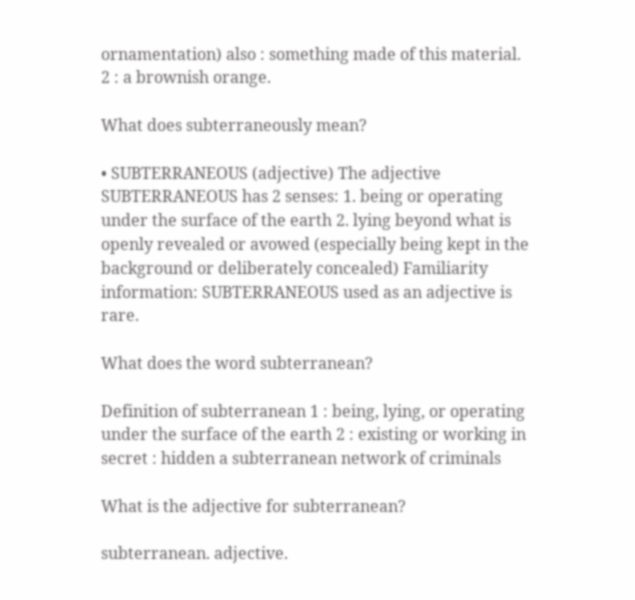ornamentation) also : something made of this material. 2 : a brownish orange.

What does subterraneously mean?

• SUBTERRANEOUS (adjective) The adjective SUBTERRANEOUS has 2 senses: 1. being or operating under the surface of the earth 2. lying beyond what is openly revealed or avowed (especially being kept in the background or deliberately concealed) Familiarity information: SUBTERRANEOUS used as an adjective is rare.

What does the word subterranean?

Definition of subterranean 1 : being, lying, or operating under the surface of the earth 2 : existing or working in secret : hidden a subterranean network of criminals

What is the adjective for subterranean?

subterranean. adjective.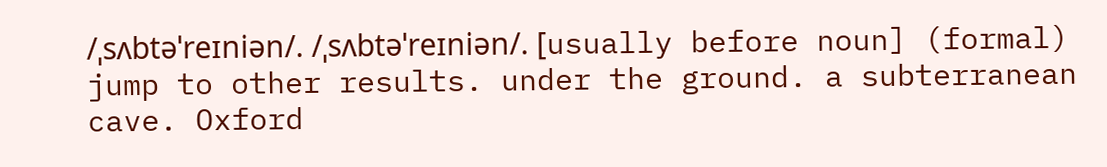/ˌsʌbtəˈreɪniən/. /ˌsʌbtəˈreɪniən/. [usually before noun] (formal) jump to other results. under the ground. a subterranean cave. Oxford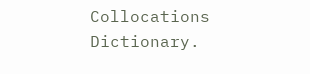Collocations Dictionary.